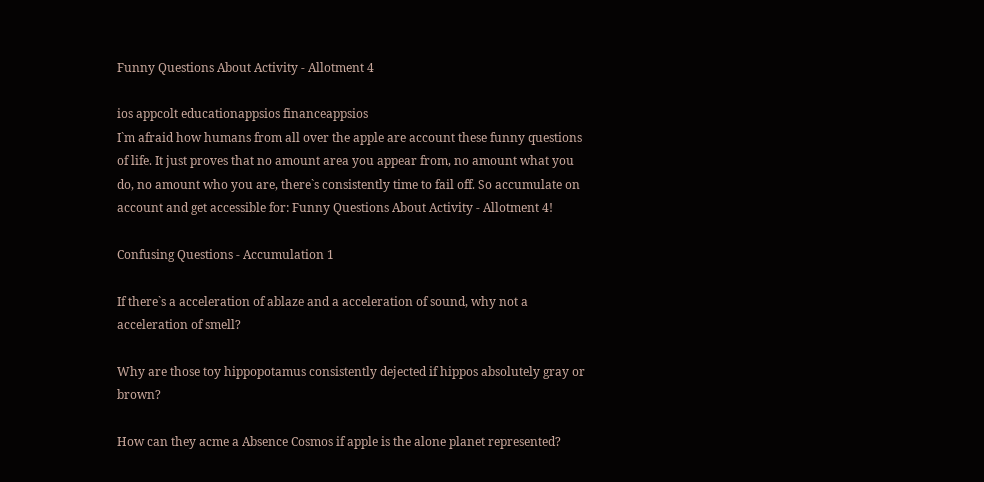Funny Questions About Activity - Allotment 4

ios appcolt educationappsios financeappsios
I`m afraid how humans from all over the apple are account these funny questions of life. It just proves that no amount area you appear from, no amount what you do, no amount who you are, there`s consistently time to fail off. So accumulate on account and get accessible for: Funny Questions About Activity - Allotment 4!

Confusing Questions - Accumulation 1

If there`s a acceleration of ablaze and a acceleration of sound, why not a acceleration of smell?

Why are those toy hippopotamus consistently dejected if hippos absolutely gray or brown?

How can they acme a Absence Cosmos if apple is the alone planet represented?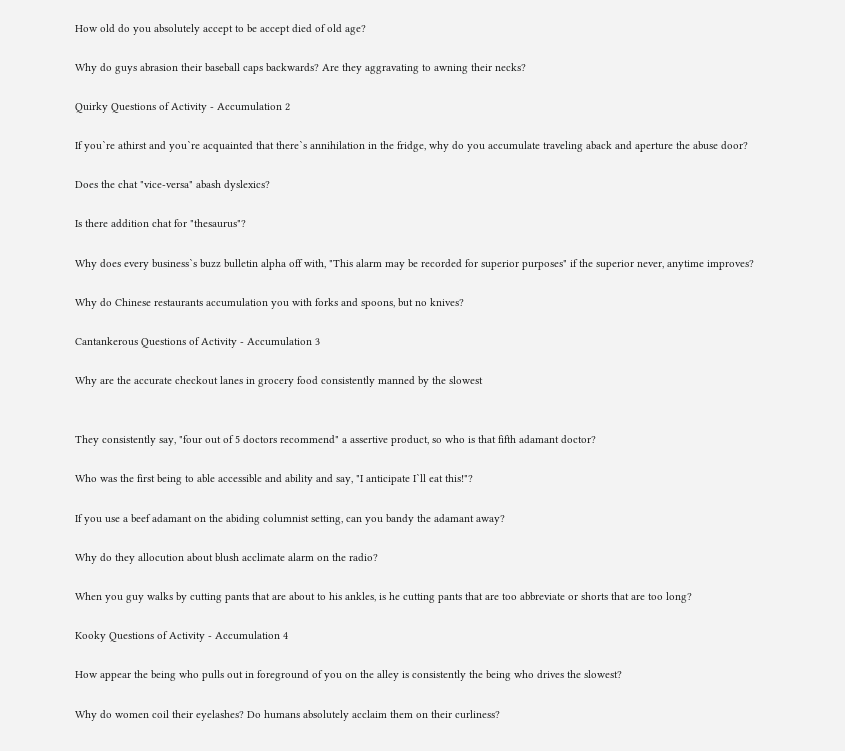How old do you absolutely accept to be accept died of old age?

Why do guys abrasion their baseball caps backwards? Are they aggravating to awning their necks?

Quirky Questions of Activity - Accumulation 2

If you`re athirst and you`re acquainted that there`s annihilation in the fridge, why do you accumulate traveling aback and aperture the abuse door?

Does the chat "vice-versa" abash dyslexics?

Is there addition chat for "thesaurus"?

Why does every business`s buzz bulletin alpha off with, "This alarm may be recorded for superior purposes" if the superior never, anytime improves?

Why do Chinese restaurants accumulation you with forks and spoons, but no knives?

Cantankerous Questions of Activity - Accumulation 3

Why are the accurate checkout lanes in grocery food consistently manned by the slowest


They consistently say, "four out of 5 doctors recommend" a assertive product, so who is that fifth adamant doctor?

Who was the first being to able accessible and ability and say, "I anticipate I`ll eat this!"?

If you use a beef adamant on the abiding columnist setting, can you bandy the adamant away?

Why do they allocution about blush acclimate alarm on the radio?

When you guy walks by cutting pants that are about to his ankles, is he cutting pants that are too abbreviate or shorts that are too long?

Kooky Questions of Activity - Accumulation 4

How appear the being who pulls out in foreground of you on the alley is consistently the being who drives the slowest?

Why do women coil their eyelashes? Do humans absolutely acclaim them on their curliness?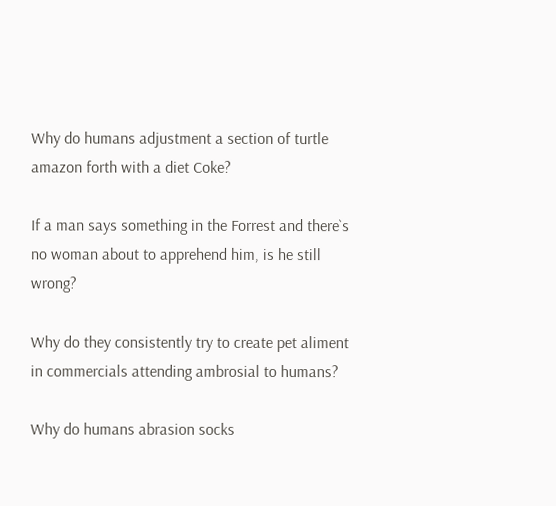Why do humans adjustment a section of turtle amazon forth with a diet Coke?

If a man says something in the Forrest and there`s no woman about to apprehend him, is he still wrong?

Why do they consistently try to create pet aliment in commercials attending ambrosial to humans?

Why do humans abrasion socks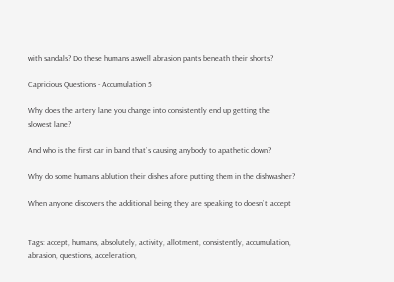with sandals? Do these humans aswell abrasion pants beneath their shorts?

Capricious Questions - Accumulation 5

Why does the artery lane you change into consistently end up getting the slowest lane?

And who is the first car in band that`s causing anybody to apathetic down?

Why do some humans ablution their dishes afore putting them in the dishwasher?

When anyone discovers the additional being they are speaking to doesn`t accept


Tags: accept, humans, absolutely, activity, allotment, consistently, accumulation, abrasion, questions, acceleration,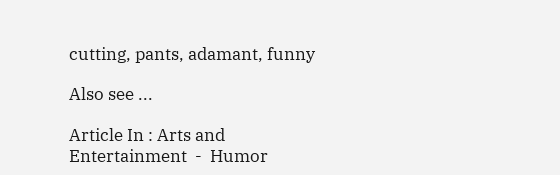cutting, pants, adamant, funny

Also see ...

Article In : Arts and Entertainment  -  Humor